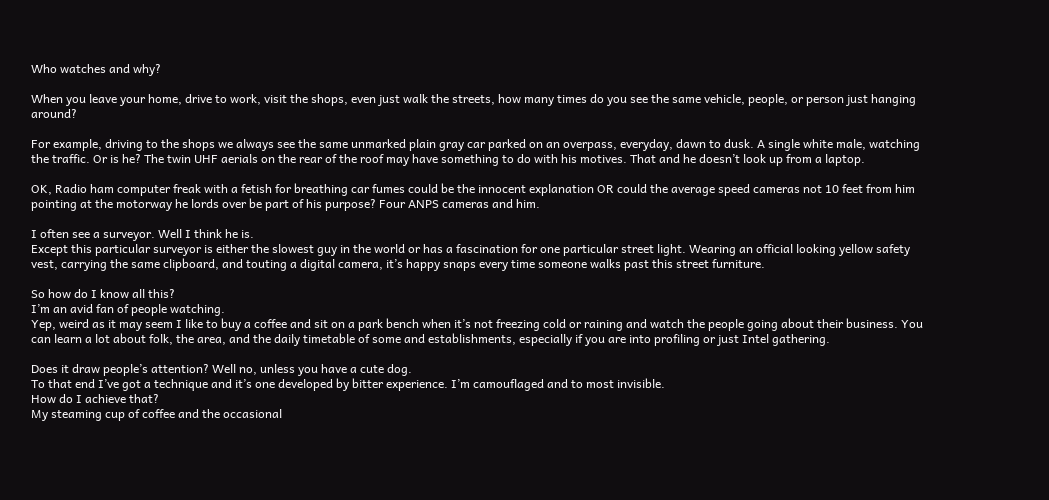Who watches and why?

When you leave your home, drive to work, visit the shops, even just walk the streets, how many times do you see the same vehicle, people, or person just hanging around?

For example, driving to the shops we always see the same unmarked plain gray car parked on an overpass, everyday, dawn to dusk. A single white male, watching the traffic. Or is he? The twin UHF aerials on the rear of the roof may have something to do with his motives. That and he doesn’t look up from a laptop.

OK, Radio ham computer freak with a fetish for breathing car fumes could be the innocent explanation OR could the average speed cameras not 10 feet from him pointing at the motorway he lords over be part of his purpose? Four ANPS cameras and him.

I often see a surveyor. Well I think he is.
Except this particular surveyor is either the slowest guy in the world or has a fascination for one particular street light. Wearing an official looking yellow safety vest, carrying the same clipboard, and touting a digital camera, it’s happy snaps every time someone walks past this street furniture.

So how do I know all this?
I’m an avid fan of people watching.
Yep, weird as it may seem I like to buy a coffee and sit on a park bench when it’s not freezing cold or raining and watch the people going about their business. You can learn a lot about folk, the area, and the daily timetable of some and establishments, especially if you are into profiling or just Intel gathering.

Does it draw people’s attention? Well no, unless you have a cute dog.
To that end I’ve got a technique and it’s one developed by bitter experience. I’m camouflaged and to most invisible.
How do I achieve that?
My steaming cup of coffee and the occasional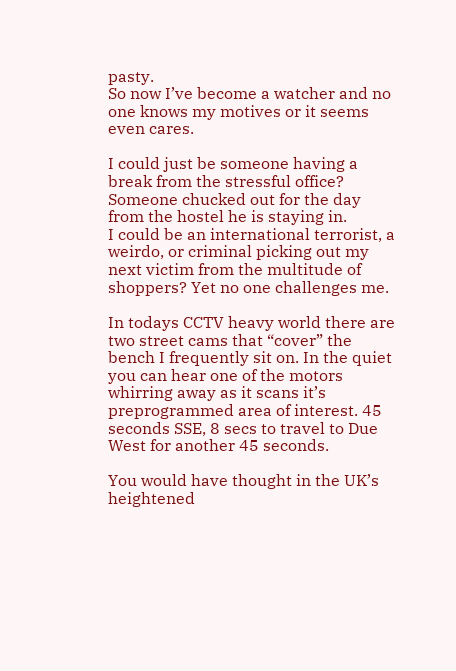pasty.
So now I’ve become a watcher and no one knows my motives or it seems even cares.

I could just be someone having a break from the stressful office?
Someone chucked out for the day from the hostel he is staying in.
I could be an international terrorist, a weirdo, or criminal picking out my next victim from the multitude of shoppers? Yet no one challenges me.

In todays CCTV heavy world there are two street cams that “cover” the bench I frequently sit on. In the quiet you can hear one of the motors whirring away as it scans it’s preprogrammed area of interest. 45 seconds SSE, 8 secs to travel to Due West for another 45 seconds.

You would have thought in the UK’s heightened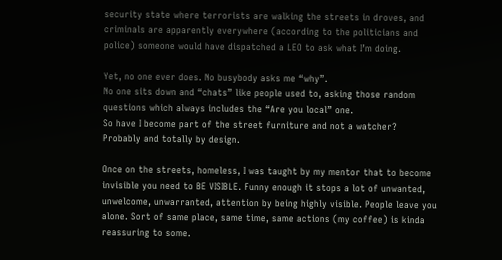security state where terrorists are walking the streets in droves, and criminals are apparently everywhere (according to the politicians and police) someone would have dispatched a LEO to ask what I’m doing.

Yet, no one ever does. No busybody asks me “why”.
No one sits down and “chats” like people used to, asking those random questions which always includes the “Are you local” one.
So have I become part of the street furniture and not a watcher?
Probably and totally by design.

Once on the streets, homeless, I was taught by my mentor that to become invisible you need to BE VISIBLE. Funny enough it stops a lot of unwanted, unwelcome, unwarranted, attention by being highly visible. People leave you alone. Sort of same place, same time, same actions (my coffee) is kinda reassuring to some.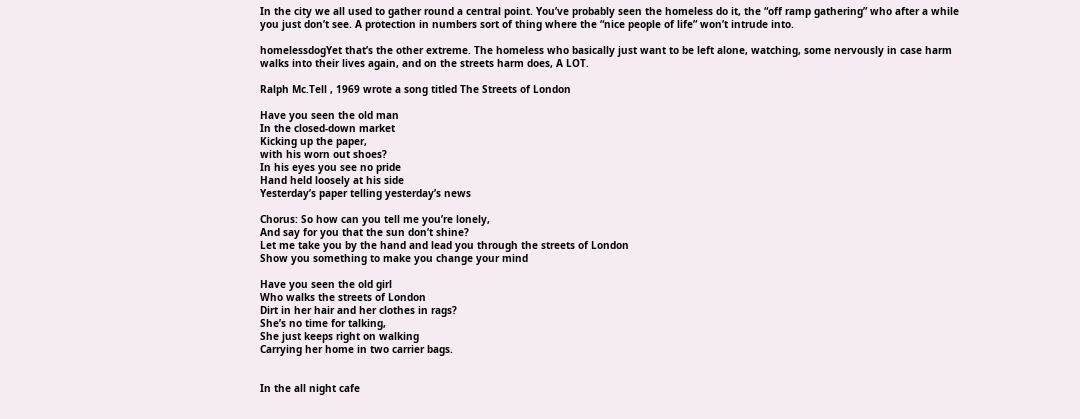In the city we all used to gather round a central point. You’ve probably seen the homeless do it, the “off ramp gathering” who after a while you just don’t see. A protection in numbers sort of thing where the “nice people of life” won’t intrude into.

homelessdogYet that’s the other extreme. The homeless who basically just want to be left alone, watching, some nervously in case harm walks into their lives again, and on the streets harm does, A LOT.

Ralph Mc.Tell , 1969 wrote a song titled The Streets of London

Have you seen the old man
In the closed-down market
Kicking up the paper,
with his worn out shoes?
In his eyes you see no pride
Hand held loosely at his side
Yesterday’s paper telling yesterday’s news

Chorus: So how can you tell me you’re lonely,
And say for you that the sun don’t shine?
Let me take you by the hand and lead you through the streets of London
Show you something to make you change your mind

Have you seen the old girl
Who walks the streets of London
Dirt in her hair and her clothes in rags?
She’s no time for talking,
She just keeps right on walking
Carrying her home in two carrier bags.


In the all night cafe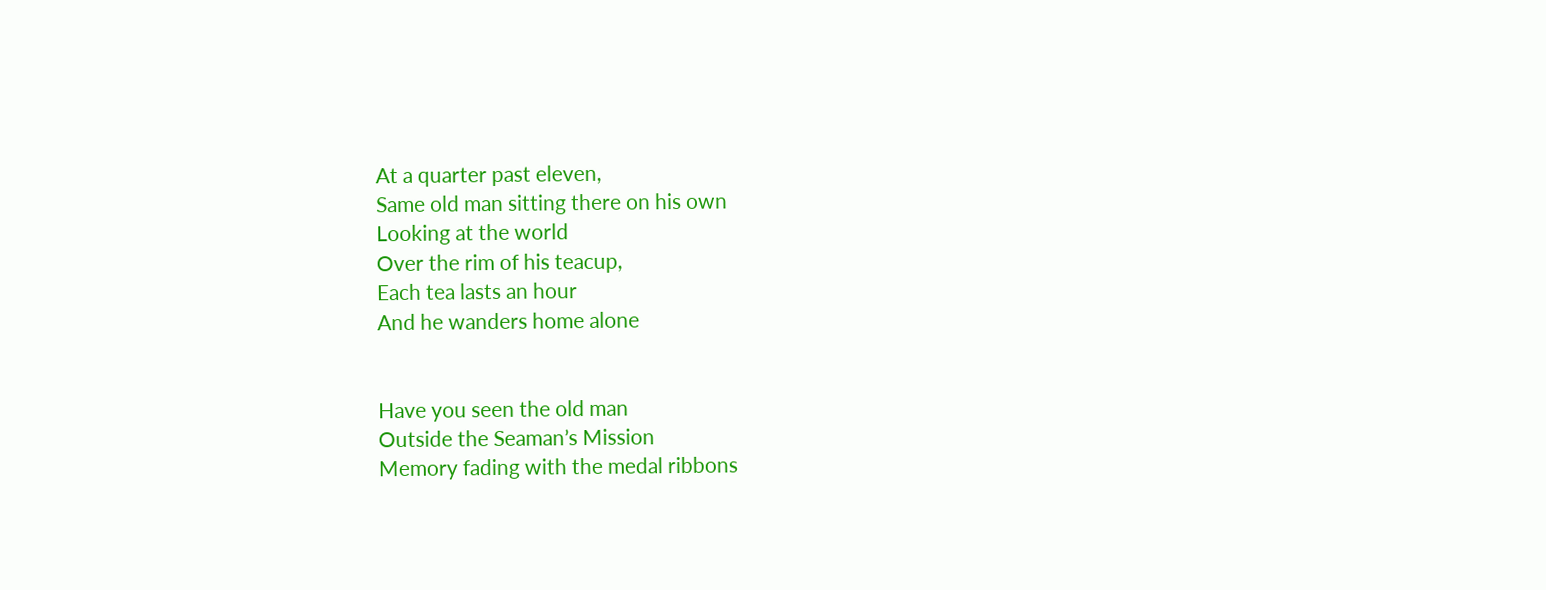At a quarter past eleven,
Same old man sitting there on his own
Looking at the world
Over the rim of his teacup,
Each tea lasts an hour
And he wanders home alone


Have you seen the old man
Outside the Seaman’s Mission
Memory fading with the medal ribbons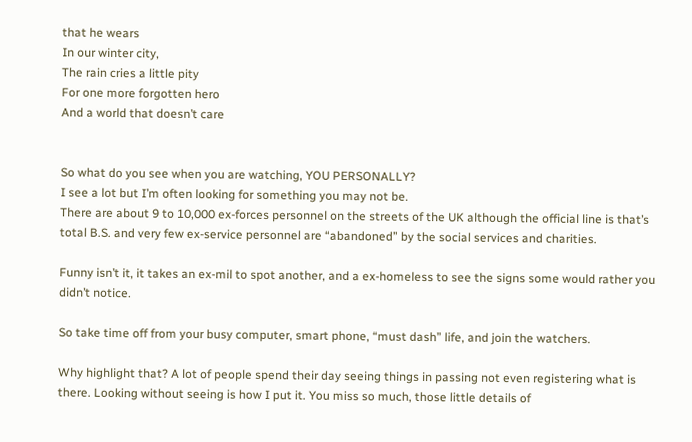that he wears
In our winter city,
The rain cries a little pity
For one more forgotten hero
And a world that doesn’t care


So what do you see when you are watching, YOU PERSONALLY?
I see a lot but I’m often looking for something you may not be.
There are about 9 to 10,000 ex-forces personnel on the streets of the UK although the official line is that’s total B.S. and very few ex-service personnel are “abandoned” by the social services and charities.

Funny isn’t it, it takes an ex-mil to spot another, and a ex-homeless to see the signs some would rather you didn’t notice.

So take time off from your busy computer, smart phone, “must dash” life, and join the watchers.

Why highlight that? A lot of people spend their day seeing things in passing not even registering what is there. Looking without seeing is how I put it. You miss so much, those little details of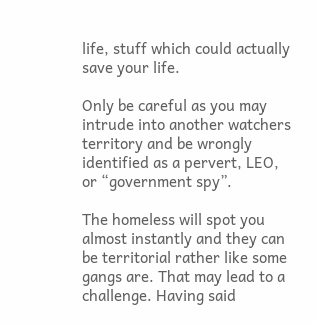life, stuff which could actually save your life.

Only be careful as you may intrude into another watchers territory and be wrongly identified as a pervert, LEO, or “government spy”.

The homeless will spot you almost instantly and they can be territorial rather like some gangs are. That may lead to a challenge. Having said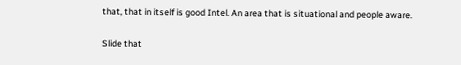that, that in itself is good Intel. An area that is situational and people aware.

Slide that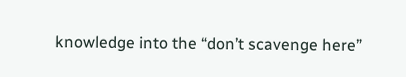knowledge into the “don’t scavenge here”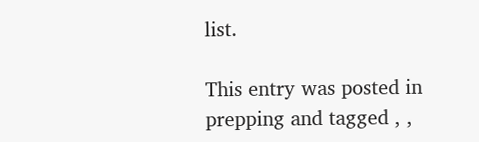list.

This entry was posted in prepping and tagged , ,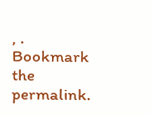, . Bookmark the permalink.